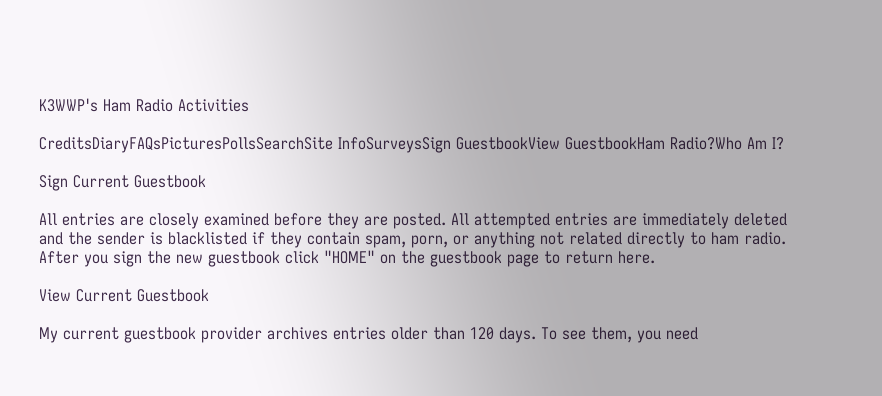K3WWP's Ham Radio Activities

CreditsDiaryFAQsPicturesPollsSearchSite InfoSurveysSign GuestbookView GuestbookHam Radio?Who Am I?

Sign Current Guestbook

All entries are closely examined before they are posted. All attempted entries are immediately deleted and the sender is blacklisted if they contain spam, porn, or anything not related directly to ham radio. After you sign the new guestbook click "HOME" on the guestbook page to return here.

View Current Guestbook

My current guestbook provider archives entries older than 120 days. To see them, you need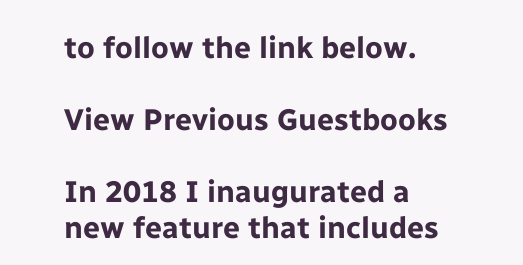to follow the link below.

View Previous Guestbooks

In 2018 I inaugurated a new feature that includes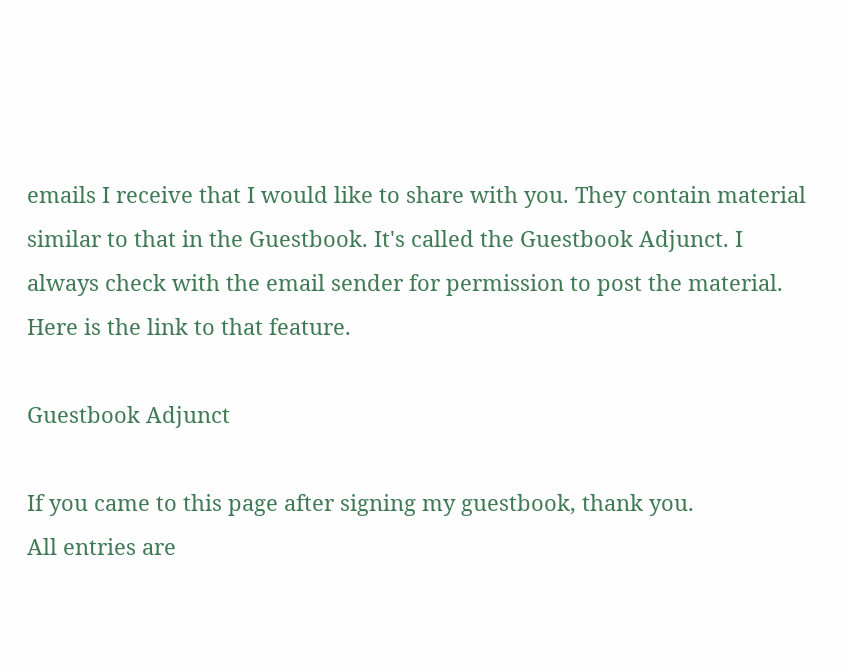emails I receive that I would like to share with you. They contain material similar to that in the Guestbook. It's called the Guestbook Adjunct. I always check with the email sender for permission to post the material. Here is the link to that feature.

Guestbook Adjunct

If you came to this page after signing my guestbook, thank you.
All entries are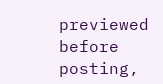previewed before posting,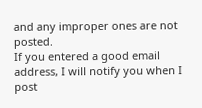and any improper ones are not posted.
If you entered a good email address, I will notify you when I post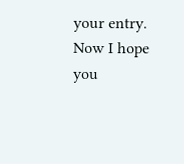your entry.
Now I hope you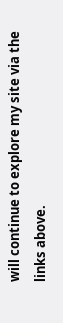will continue to explore my site via the links above.